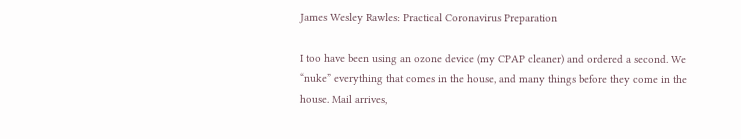James Wesley Rawles: Practical Coronavirus Preparation

I too have been using an ozone device (my CPAP cleaner) and ordered a second. We “nuke” everything that comes in the house, and many things before they come in the house. Mail arrives,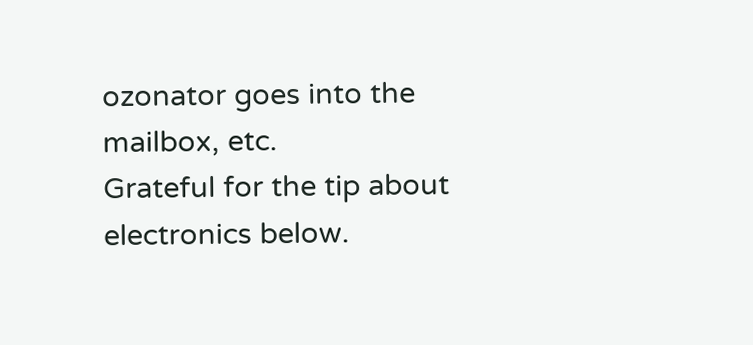ozonator goes into the mailbox, etc.
Grateful for the tip about electronics below.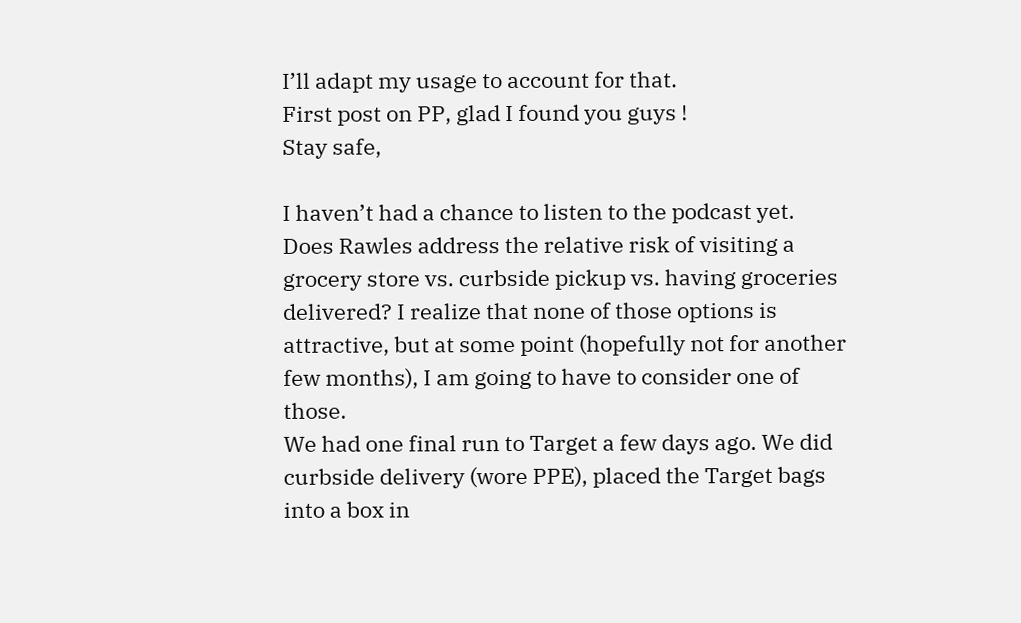I’ll adapt my usage to account for that.
First post on PP, glad I found you guys !
Stay safe,

I haven’t had a chance to listen to the podcast yet. Does Rawles address the relative risk of visiting a grocery store vs. curbside pickup vs. having groceries delivered? I realize that none of those options is attractive, but at some point (hopefully not for another few months), I am going to have to consider one of those.
We had one final run to Target a few days ago. We did curbside delivery (wore PPE), placed the Target bags into a box in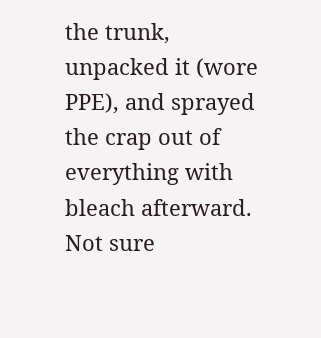the trunk, unpacked it (wore PPE), and sprayed the crap out of everything with bleach afterward. Not sure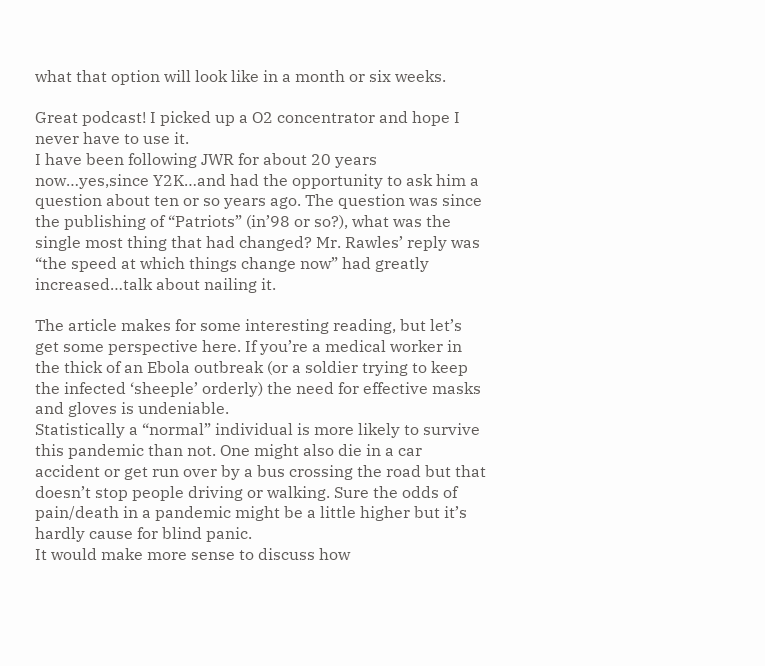what that option will look like in a month or six weeks.

Great podcast! I picked up a O2 concentrator and hope I never have to use it.
I have been following JWR for about 20 years now…yes,since Y2K…and had the opportunity to ask him a question about ten or so years ago. The question was since the publishing of “Patriots” (in’98 or so?), what was the single most thing that had changed? Mr. Rawles’ reply was “the speed at which things change now” had greatly increased…talk about nailing it.

The article makes for some interesting reading, but let’s get some perspective here. If you’re a medical worker in the thick of an Ebola outbreak (or a soldier trying to keep the infected ‘sheeple’ orderly) the need for effective masks and gloves is undeniable.
Statistically a “normal” individual is more likely to survive this pandemic than not. One might also die in a car accident or get run over by a bus crossing the road but that doesn’t stop people driving or walking. Sure the odds of pain/death in a pandemic might be a little higher but it’s hardly cause for blind panic.
It would make more sense to discuss how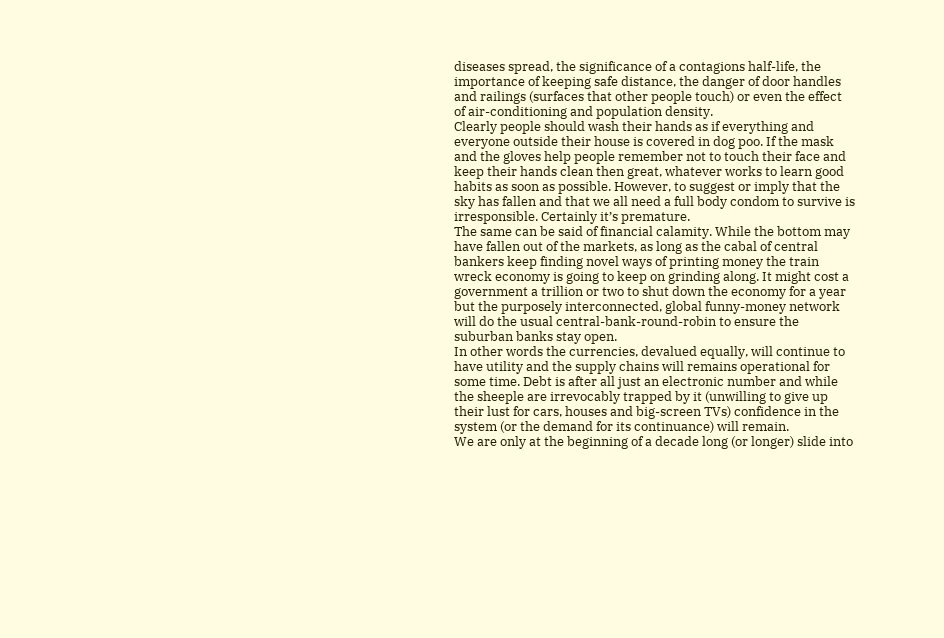diseases spread, the significance of a contagions half-life, the importance of keeping safe distance, the danger of door handles and railings (surfaces that other people touch) or even the effect of air-conditioning and population density.
Clearly people should wash their hands as if everything and everyone outside their house is covered in dog poo. If the mask and the gloves help people remember not to touch their face and keep their hands clean then great, whatever works to learn good habits as soon as possible. However, to suggest or imply that the sky has fallen and that we all need a full body condom to survive is irresponsible. Certainly it’s premature.
The same can be said of financial calamity. While the bottom may have fallen out of the markets, as long as the cabal of central bankers keep finding novel ways of printing money the train wreck economy is going to keep on grinding along. It might cost a government a trillion or two to shut down the economy for a year but the purposely interconnected, global funny-money network will do the usual central-bank-round-robin to ensure the suburban banks stay open.
In other words the currencies, devalued equally, will continue to have utility and the supply chains will remains operational for some time. Debt is after all just an electronic number and while the sheeple are irrevocably trapped by it (unwilling to give up their lust for cars, houses and big-screen TVs) confidence in the system (or the demand for its continuance) will remain.
We are only at the beginning of a decade long (or longer) slide into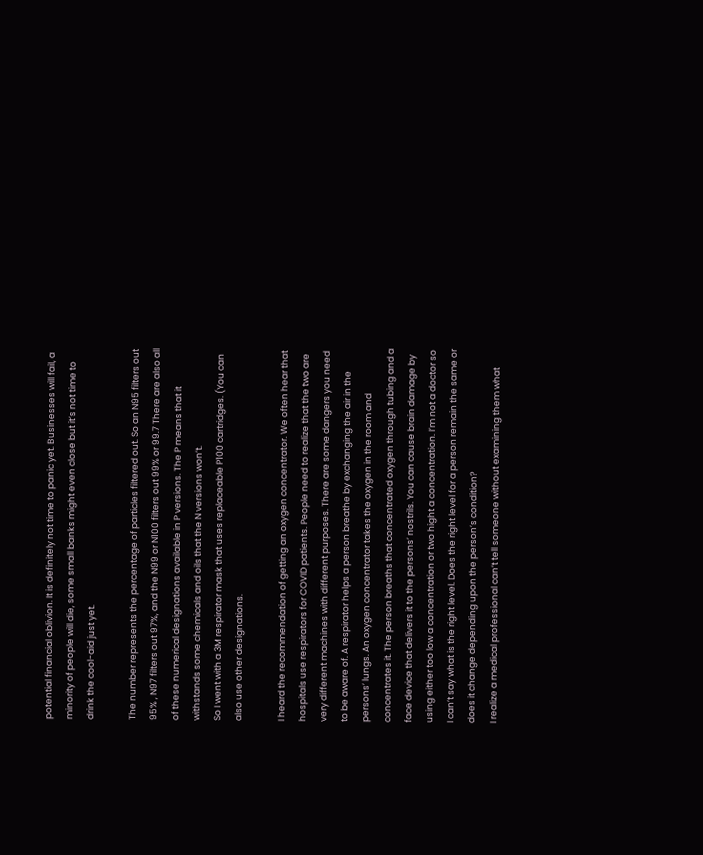potential financial oblivion. It is definitely not time to panic yet. Businesses will fail, a minority of people will die, some small banks might even close but it’s not time to drink the cool-aid just yet.

The number represents the percentage of particles filtered out. So an N95 filters out 95% , N97 filters out 97%, and the N99 or N100 filters out 99% or 99.7 There are also all of these numerical designations available in P versions. The P means that it withstands some chemicals and oils that the N versions won’t.
So I went with a 3M respirator mask that uses replaceable P100 cartridges. (You can also use other designations.

I heard the recommendation of getting an oxygen concentrator. We often hear that hospitals use respirators for COVID patients. People need to realize that the two are very different machines with different purposes. There are some dangers you need to be aware of. A respirator helps a person breathe by exchanging the air in the persons’ lungs. An oxygen concentrator takes the oxygen in the room and concentrates it. The person breaths that concentrated oxygen through tubing and a face device that delivers it to the persons’ nostrils. You can cause brain damage by using either too low a concentration or two hight a concentration. I’m not a doctor so I can’t say what is the right level. Does the right level for a person remain the same or does it change depending upon the person’s condition?
I realize a medical professional can’t tell someone without examining them what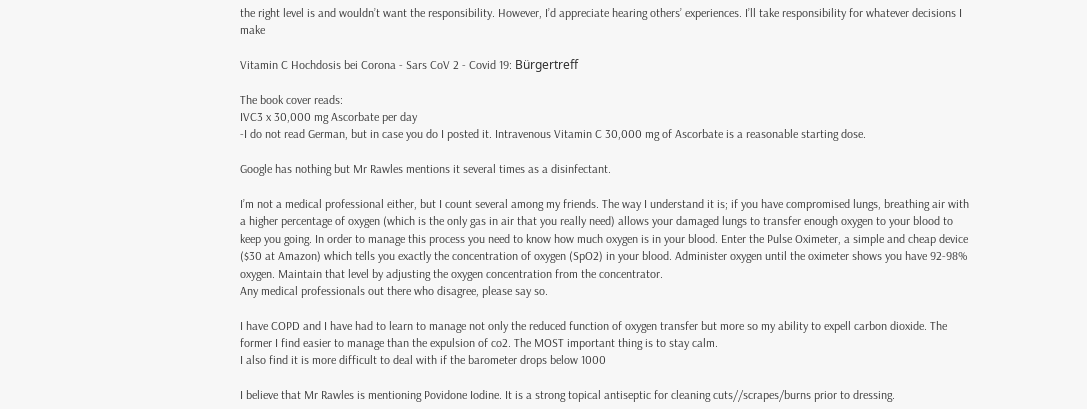the right level is and wouldn’t want the responsibility. However, I’d appreciate hearing others’ experiences. I’ll take responsibility for whatever decisions I make

Vitamin C Hochdosis bei Corona - Sars CoV 2 - Covid 19: Bürgertreff

The book cover reads:
IVC3 x 30,000 mg Ascorbate per day
-I do not read German, but in case you do I posted it. Intravenous Vitamin C 30,000 mg of Ascorbate is a reasonable starting dose.

Google has nothing but Mr Rawles mentions it several times as a disinfectant.

I’m not a medical professional either, but I count several among my friends. The way I understand it is; if you have compromised lungs, breathing air with a higher percentage of oxygen (which is the only gas in air that you really need) allows your damaged lungs to transfer enough oxygen to your blood to keep you going. In order to manage this process you need to know how much oxygen is in your blood. Enter the Pulse Oximeter, a simple and cheap device ($30 at Amazon) which tells you exactly the concentration of oxygen (SpO2) in your blood. Administer oxygen until the oximeter shows you have 92-98% oxygen. Maintain that level by adjusting the oxygen concentration from the concentrator.
Any medical professionals out there who disagree, please say so.

I have COPD and I have had to learn to manage not only the reduced function of oxygen transfer but more so my ability to expell carbon dioxide. The former I find easier to manage than the expulsion of co2. The MOST important thing is to stay calm.
I also find it is more difficult to deal with if the barometer drops below 1000

I believe that Mr Rawles is mentioning Povidone Iodine. It is a strong topical antiseptic for cleaning cuts//scrapes/burns prior to dressing.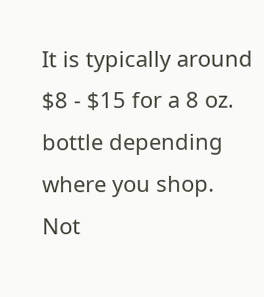It is typically around $8 - $15 for a 8 oz. bottle depending where you shop. Not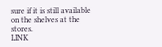sure if it is still available on the shelves at the stores.
LINK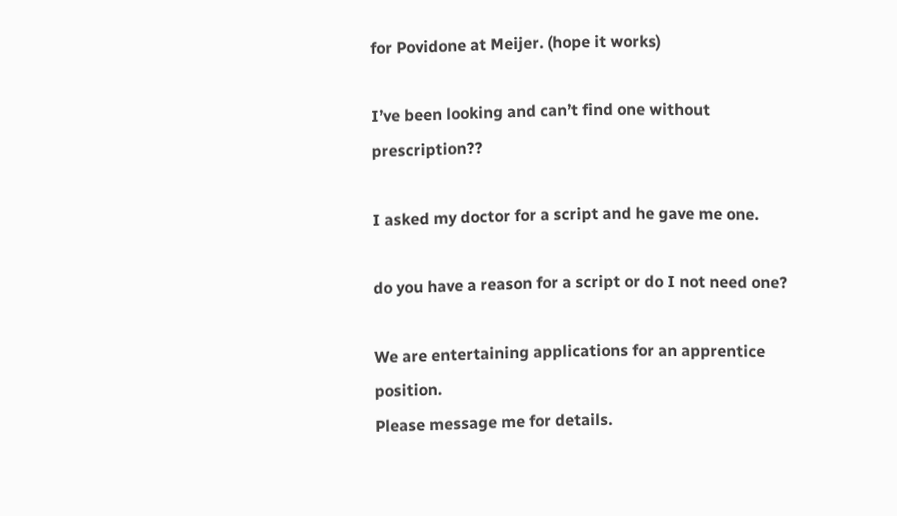for Povidone at Meijer. (hope it works)

I’ve been looking and can’t find one without prescription??

I asked my doctor for a script and he gave me one.

do you have a reason for a script or do I not need one?

We are entertaining applications for an apprentice position.
Please message me for details.